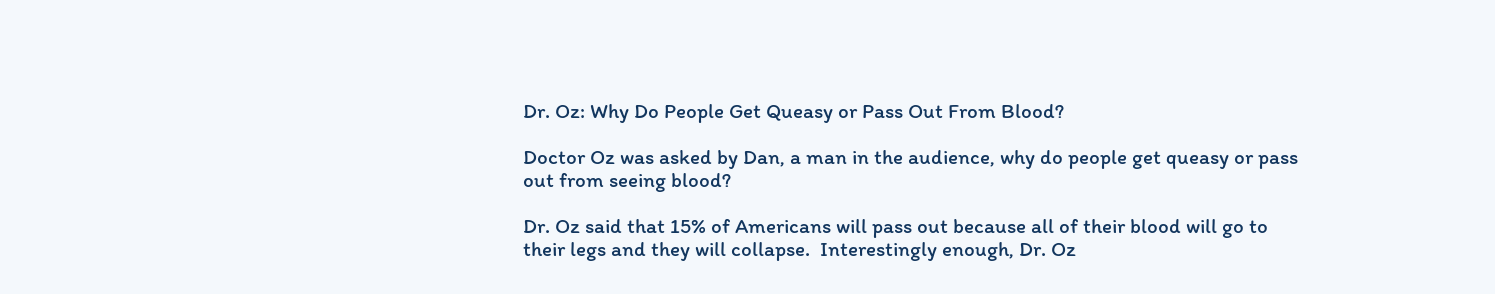Dr. Oz: Why Do People Get Queasy or Pass Out From Blood?

Doctor Oz was asked by Dan, a man in the audience, why do people get queasy or pass out from seeing blood?

Dr. Oz said that 15% of Americans will pass out because all of their blood will go to their legs and they will collapse.  Interestingly enough, Dr. Oz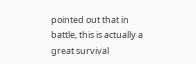pointed out that in battle, this is actually a great survival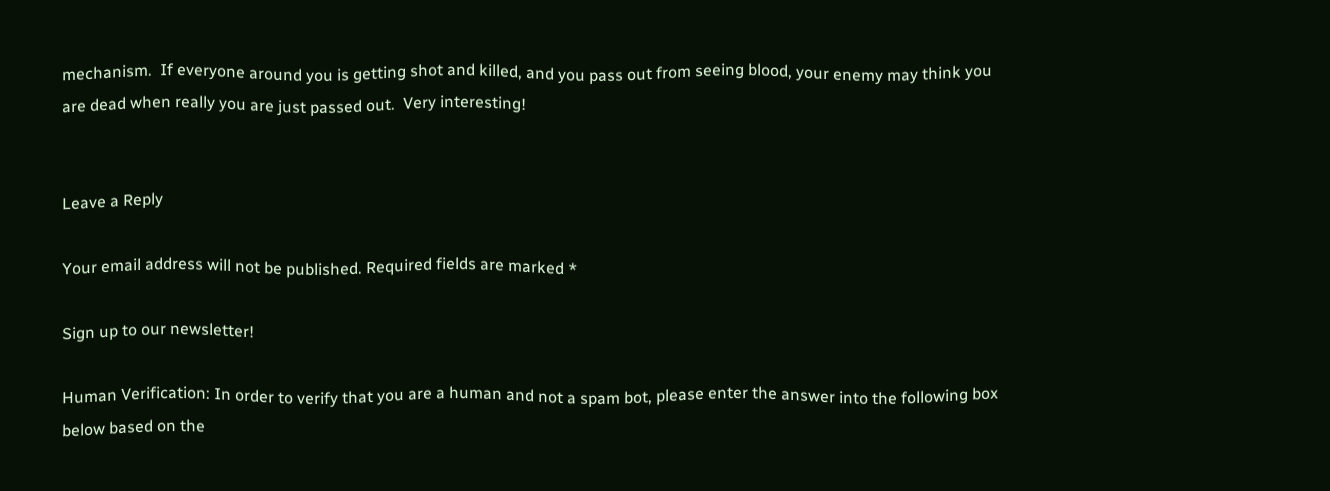mechanism.  If everyone around you is getting shot and killed, and you pass out from seeing blood, your enemy may think you are dead when really you are just passed out.  Very interesting!


Leave a Reply

Your email address will not be published. Required fields are marked *

Sign up to our newsletter!

Human Verification: In order to verify that you are a human and not a spam bot, please enter the answer into the following box below based on the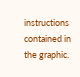instructions contained in the graphic.